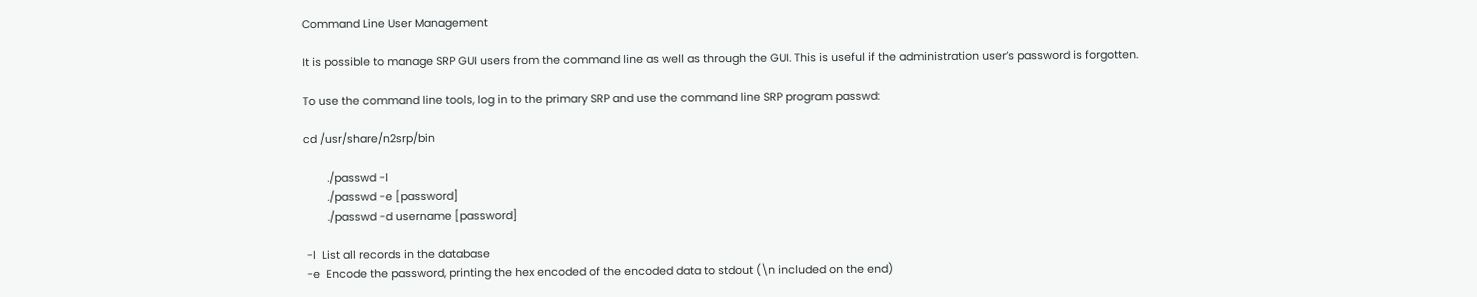Command Line User Management

It is possible to manage SRP GUI users from the command line as well as through the GUI. This is useful if the administration user’s password is forgotten.

To use the command line tools, log in to the primary SRP and use the command line SRP program passwd:

cd /usr/share/n2srp/bin

        ./passwd -l
        ./passwd -e [password]
        ./passwd -d username [password]

 -l  List all records in the database
 -e  Encode the password, printing the hex encoded of the encoded data to stdout (\n included on the end)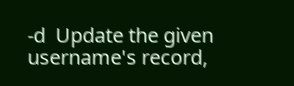-d  Update the given username's record,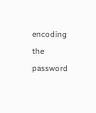encoding the password